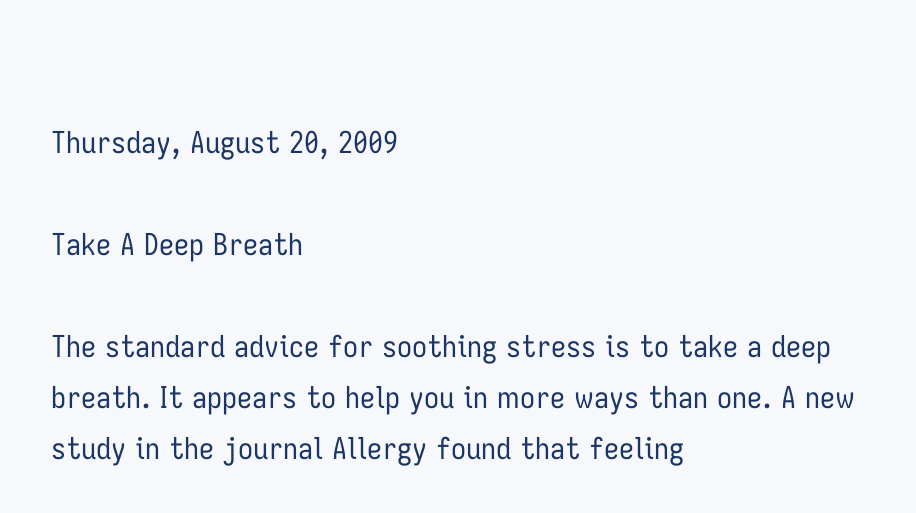Thursday, August 20, 2009

Take A Deep Breath

The standard advice for soothing stress is to take a deep breath. It appears to help you in more ways than one. A new study in the journal Allergy found that feeling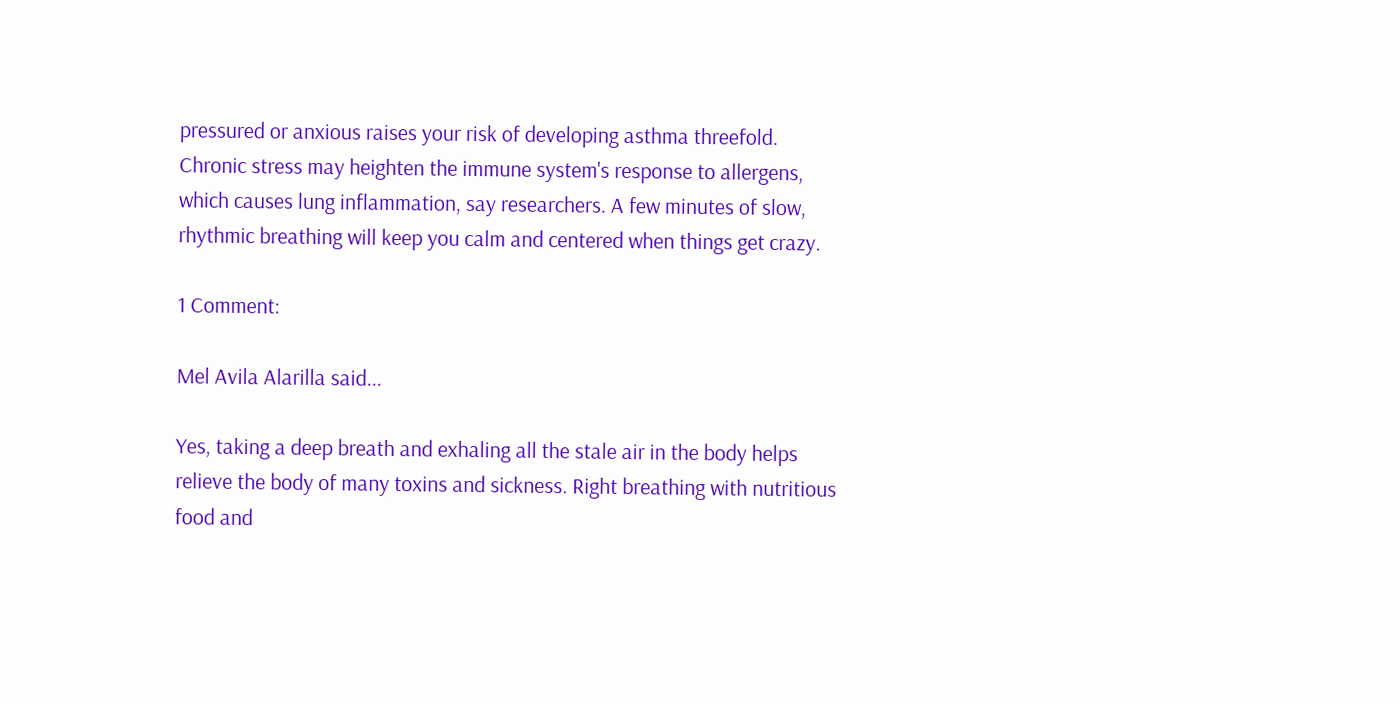pressured or anxious raises your risk of developing asthma threefold. Chronic stress may heighten the immune system's response to allergens, which causes lung inflammation, say researchers. A few minutes of slow, rhythmic breathing will keep you calm and centered when things get crazy.

1 Comment:

Mel Avila Alarilla said...

Yes, taking a deep breath and exhaling all the stale air in the body helps relieve the body of many toxins and sickness. Right breathing with nutritious food and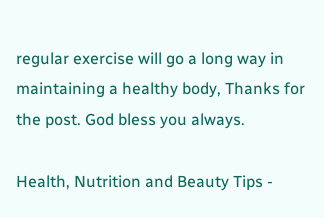regular exercise will go a long way in maintaining a healthy body, Thanks for the post. God bless you always.

Health, Nutrition and Beauty Tips -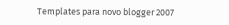Templates para novo blogger 2007